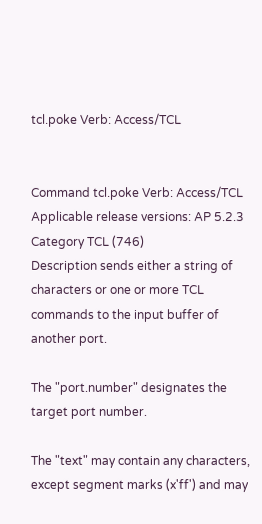tcl.poke Verb: Access/TCL


Command tcl.poke Verb: Access/TCL
Applicable release versions: AP 5.2.3
Category TCL (746)
Description sends either a string of characters or one or more TCL commands to the input buffer of another port.

The "port.number" designates the target port number.

The "text" may contain any characters, except segment marks (x'ff') and may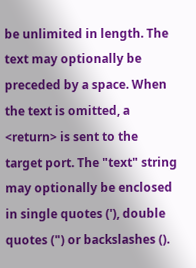be unlimited in length. The text may optionally be preceded by a space. When the text is omitted, a <return> is sent to the target port. The "text" string may optionally be enclosed in single quotes ('), double quotes (") or backslashes ().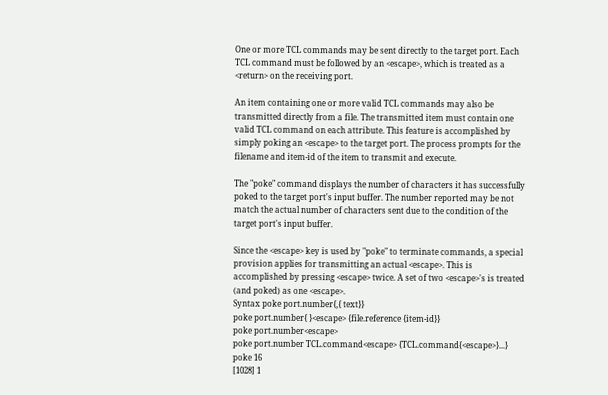One or more TCL commands may be sent directly to the target port. Each TCL command must be followed by an <escape>, which is treated as a <return> on the receiving port.

An item containing one or more valid TCL commands may also be transmitted directly from a file. The transmitted item must contain one valid TCL command on each attribute. This feature is accomplished by simply poking an <escape> to the target port. The process prompts for the filename and item-id of the item to transmit and execute.

The "poke" command displays the number of characters it has successfully poked to the target port's input buffer. The number reported may be not match the actual number of characters sent due to the condition of the target port's input buffer.

Since the <escape> key is used by "poke" to terminate commands, a special provision applies for transmitting an actual <escape>. This is accomplished by pressing <escape> twice. A set of two <escape>'s is treated (and poked) as one <escape>.
Syntax poke port.number{,{ text}}
poke port.number{ }<escape> {file.reference {item-id}}
poke port.number<escape>
poke port.number TCL.command<escape> {TCL.command{<escape>}...}
poke 16
[1028] 1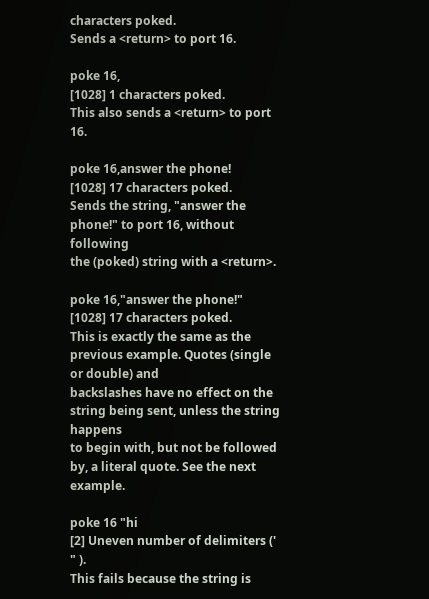characters poked.
Sends a <return> to port 16.

poke 16,
[1028] 1 characters poked.
This also sends a <return> to port 16.

poke 16,answer the phone!
[1028] 17 characters poked.
Sends the string, "answer the phone!" to port 16, without following
the (poked) string with a <return>.

poke 16,"answer the phone!"
[1028] 17 characters poked.
This is exactly the same as the previous example. Quotes (single or double) and
backslashes have no effect on the string being sent, unless the string happens
to begin with, but not be followed by, a literal quote. See the next example.

poke 16 "hi
[2] Uneven number of delimiters (' " ).
This fails because the string is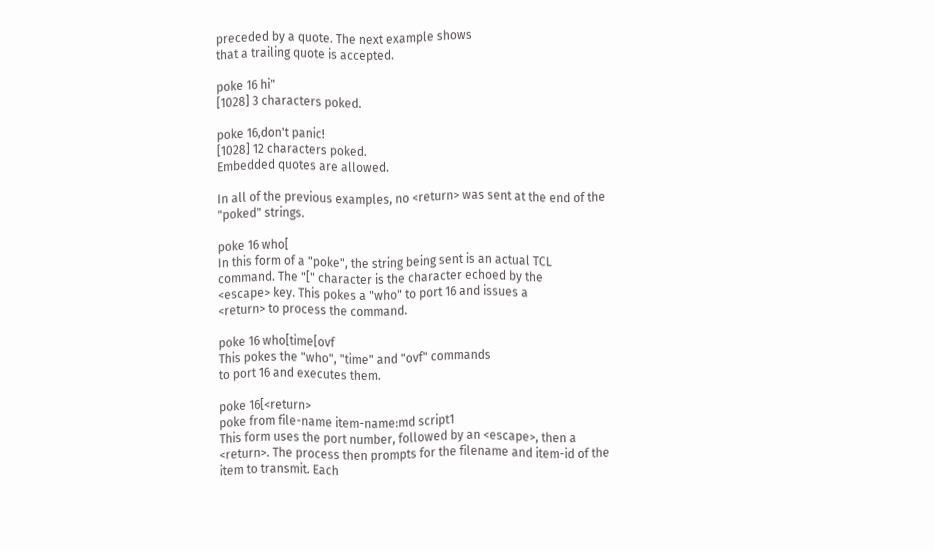preceded by a quote. The next example shows
that a trailing quote is accepted.

poke 16 hi"
[1028] 3 characters poked.

poke 16,don't panic!
[1028] 12 characters poked.
Embedded quotes are allowed.

In all of the previous examples, no <return> was sent at the end of the
"poked" strings.

poke 16 who[
In this form of a "poke", the string being sent is an actual TCL
command. The "[" character is the character echoed by the
<escape> key. This pokes a "who" to port 16 and issues a
<return> to process the command.

poke 16 who[time[ovf
This pokes the "who", "time" and "ovf" commands
to port 16 and executes them.

poke 16[<return>
poke from file-name item-name:md script1
This form uses the port number, followed by an <escape>, then a
<return>. The process then prompts for the filename and item-id of the
item to transmit. Each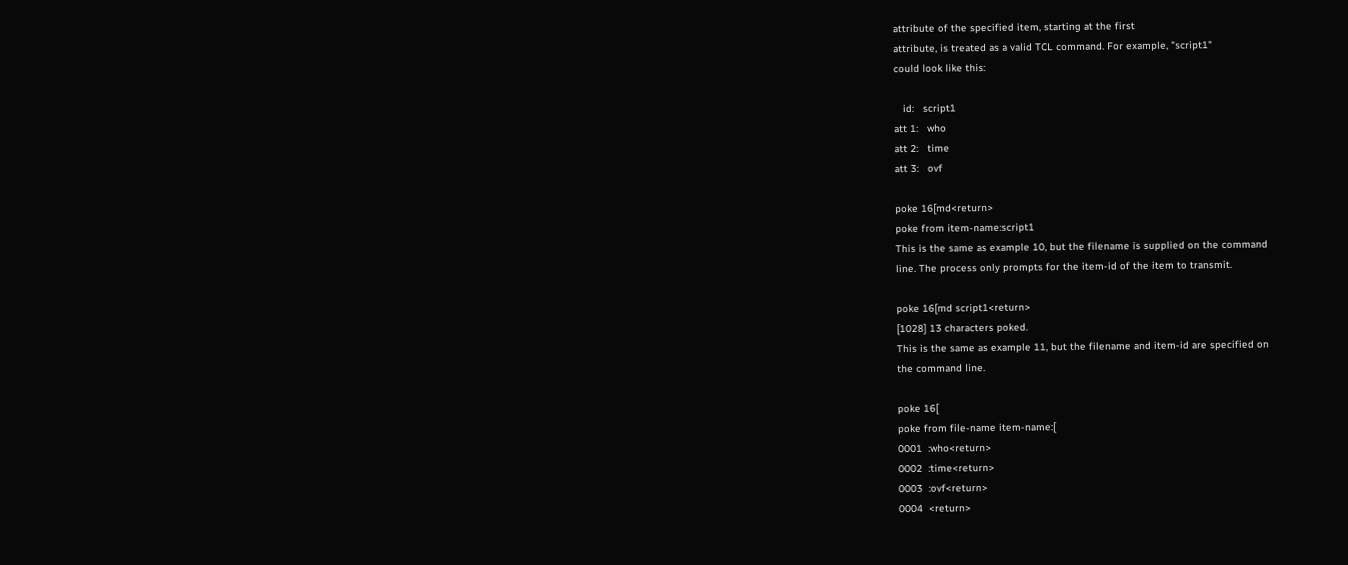attribute of the specified item, starting at the first
attribute, is treated as a valid TCL command. For example, "script1"
could look like this:

   id:   script1
att 1:   who
att 2:   time
att 3:   ovf

poke 16[md<return>
poke from item-name:script1
This is the same as example 10, but the filename is supplied on the command
line. The process only prompts for the item-id of the item to transmit.

poke 16[md script1<return>
[1028] 13 characters poked.
This is the same as example 11, but the filename and item-id are specified on
the command line.

poke 16[
poke from file-name item-name:[
0001  :who<return>
0002  :time<return>
0003  :ovf<return>
0004  <return>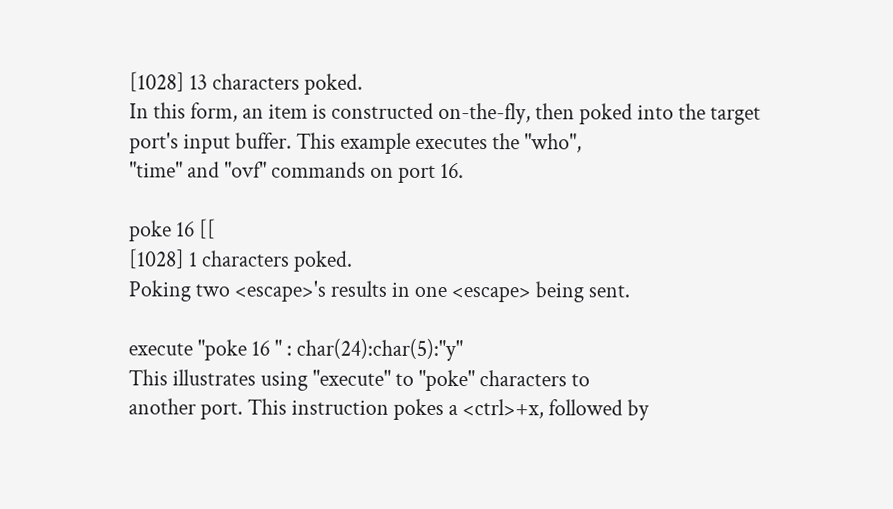[1028] 13 characters poked.
In this form, an item is constructed on-the-fly, then poked into the target
port's input buffer. This example executes the "who",
"time" and "ovf" commands on port 16.

poke 16 [[
[1028] 1 characters poked.
Poking two <escape>'s results in one <escape> being sent.

execute "poke 16 " : char(24):char(5):"y"
This illustrates using "execute" to "poke" characters to
another port. This instruction pokes a <ctrl>+x, followed by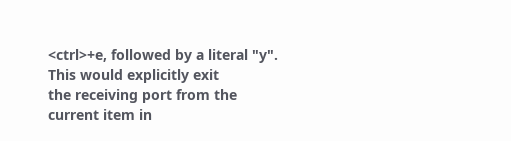<ctrl>+e, followed by a literal "y". This would explicitly exit
the receiving port from the current item in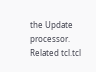the Update processor.
Related tcl.tcl